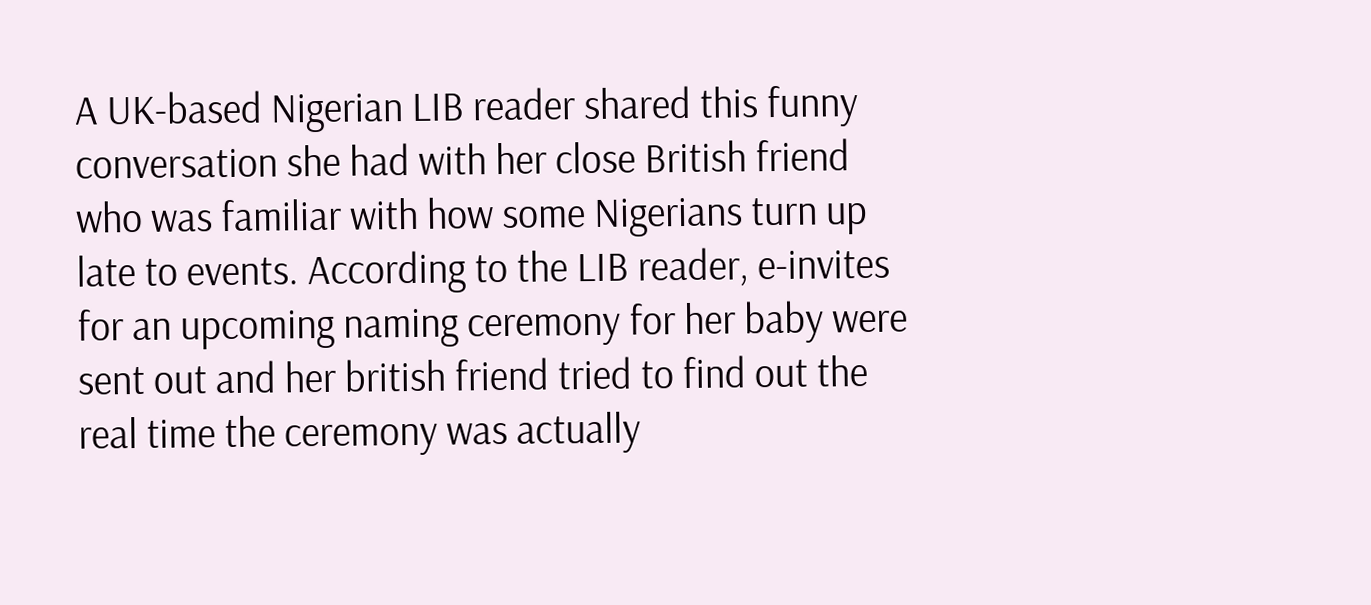A UK-based Nigerian LIB reader shared this funny conversation she had with her close British friend who was familiar with how some Nigerians turn up late to events. According to the LIB reader, e-invites for an upcoming naming ceremony for her baby were sent out and her british friend tried to find out the real time the ceremony was actually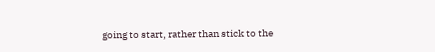going to start, rather than stick to the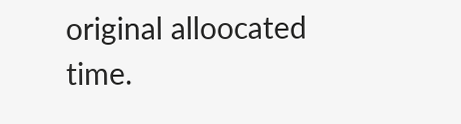original alloocated time.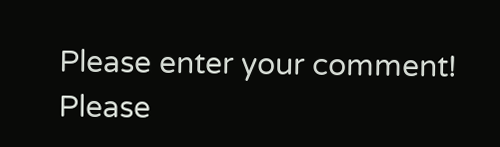Please enter your comment!
Please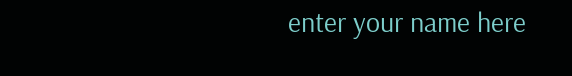enter your name here